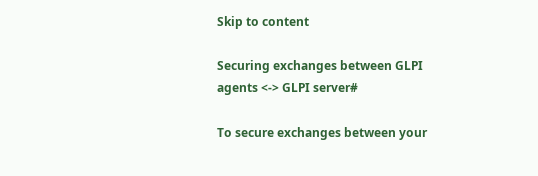Skip to content

Securing exchanges between GLPI agents <-> GLPI server#

To secure exchanges between your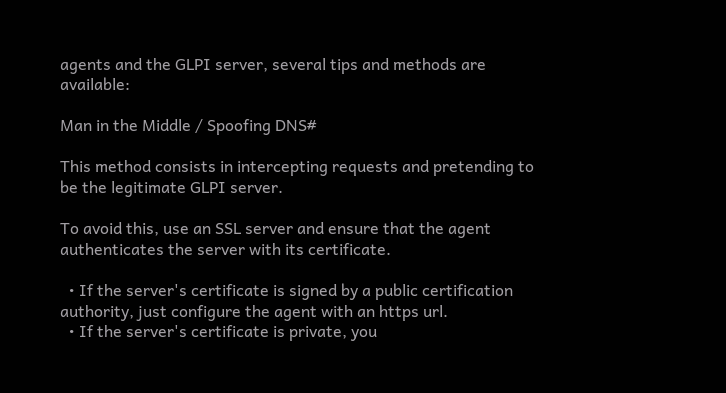agents and the GLPI server, several tips and methods are available:

Man in the Middle / Spoofing DNS#

This method consists in intercepting requests and pretending to be the legitimate GLPI server.

To avoid this, use an SSL server and ensure that the agent authenticates the server with its certificate.

  • If the server's certificate is signed by a public certification authority, just configure the agent with an https url.
  • If the server's certificate is private, you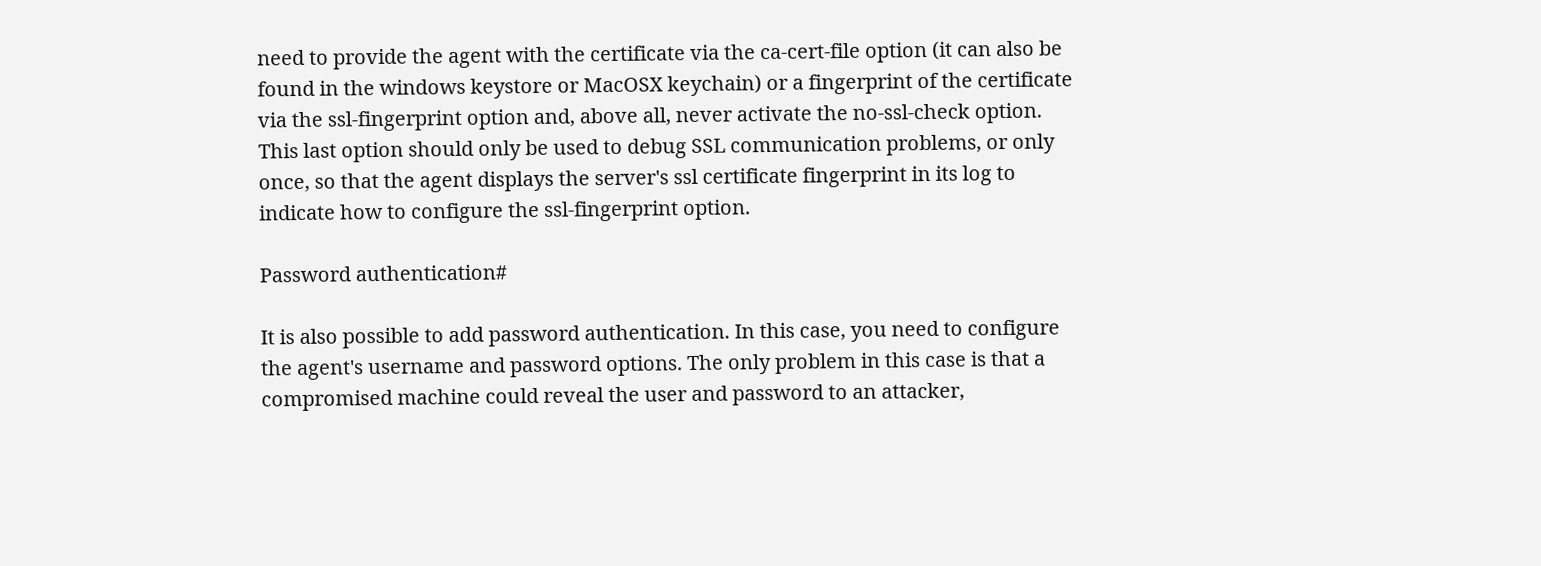need to provide the agent with the certificate via the ca-cert-file option (it can also be found in the windows keystore or MacOSX keychain) or a fingerprint of the certificate via the ssl-fingerprint option and, above all, never activate the no-ssl-check option. This last option should only be used to debug SSL communication problems, or only once, so that the agent displays the server's ssl certificate fingerprint in its log to indicate how to configure the ssl-fingerprint option.

Password authentication#

It is also possible to add password authentication. In this case, you need to configure the agent's username and password options. The only problem in this case is that a compromised machine could reveal the user and password to an attacker,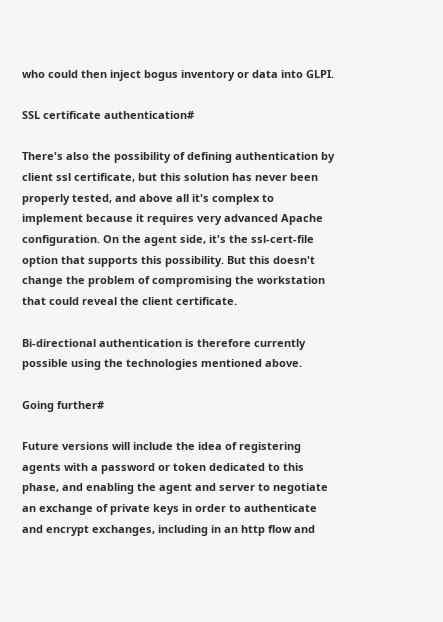who could then inject bogus inventory or data into GLPI.

SSL certificate authentication#

There's also the possibility of defining authentication by client ssl certificate, but this solution has never been properly tested, and above all it's complex to implement because it requires very advanced Apache configuration. On the agent side, it's the ssl-cert-file option that supports this possibility. But this doesn't change the problem of compromising the workstation that could reveal the client certificate.

Bi-directional authentication is therefore currently possible using the technologies mentioned above.

Going further#

Future versions will include the idea of registering agents with a password or token dedicated to this phase, and enabling the agent and server to negotiate an exchange of private keys in order to authenticate and encrypt exchanges, including in an http flow and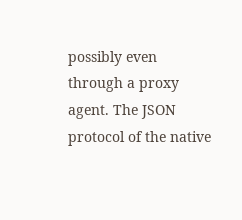possibly even through a proxy agent. The JSON protocol of the native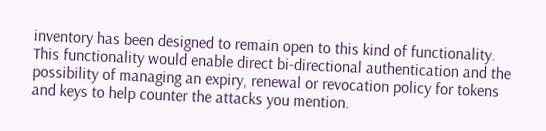inventory has been designed to remain open to this kind of functionality. This functionality would enable direct bi-directional authentication and the possibility of managing an expiry, renewal or revocation policy for tokens and keys to help counter the attacks you mention.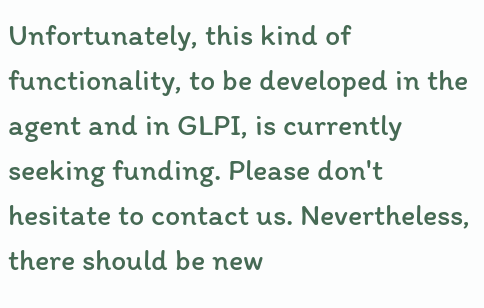Unfortunately, this kind of functionality, to be developed in the agent and in GLPI, is currently seeking funding. Please don't hesitate to contact us. Nevertheless, there should be new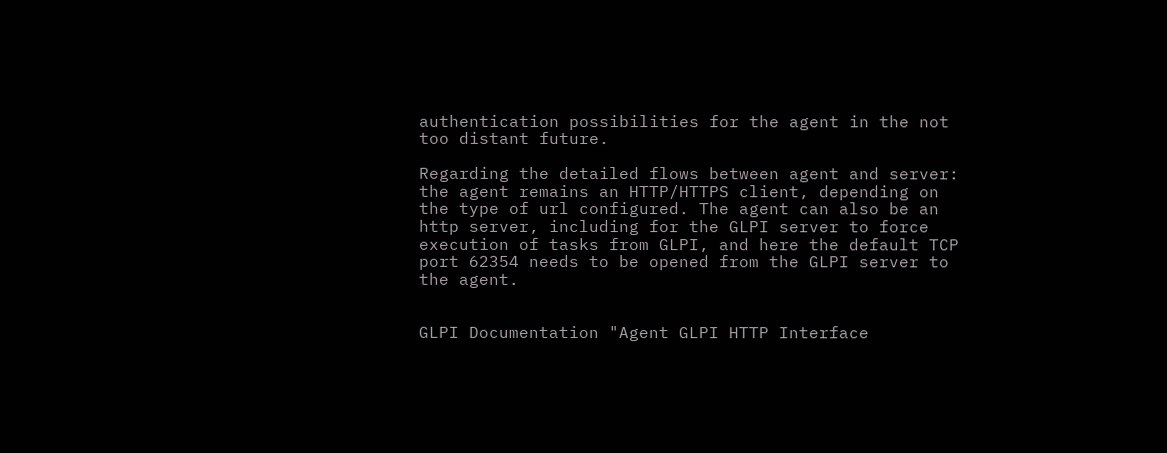authentication possibilities for the agent in the not too distant future.

Regarding the detailed flows between agent and server: the agent remains an HTTP/HTTPS client, depending on the type of url configured. The agent can also be an http server, including for the GLPI server to force execution of tasks from GLPI, and here the default TCP port 62354 needs to be opened from the GLPI server to the agent.


GLPI Documentation "Agent GLPI HTTP Interface